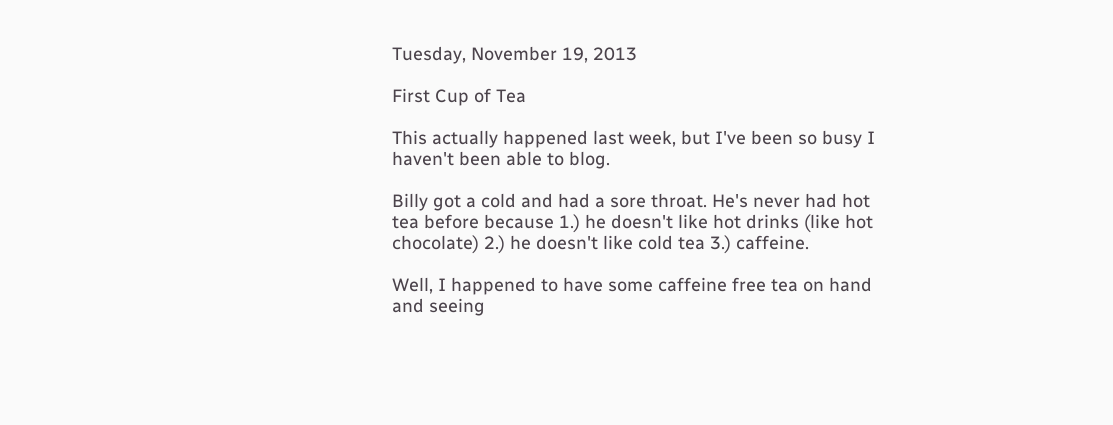Tuesday, November 19, 2013

First Cup of Tea

This actually happened last week, but I've been so busy I haven't been able to blog.

Billy got a cold and had a sore throat. He's never had hot tea before because 1.) he doesn't like hot drinks (like hot chocolate) 2.) he doesn't like cold tea 3.) caffeine.

Well, I happened to have some caffeine free tea on hand and seeing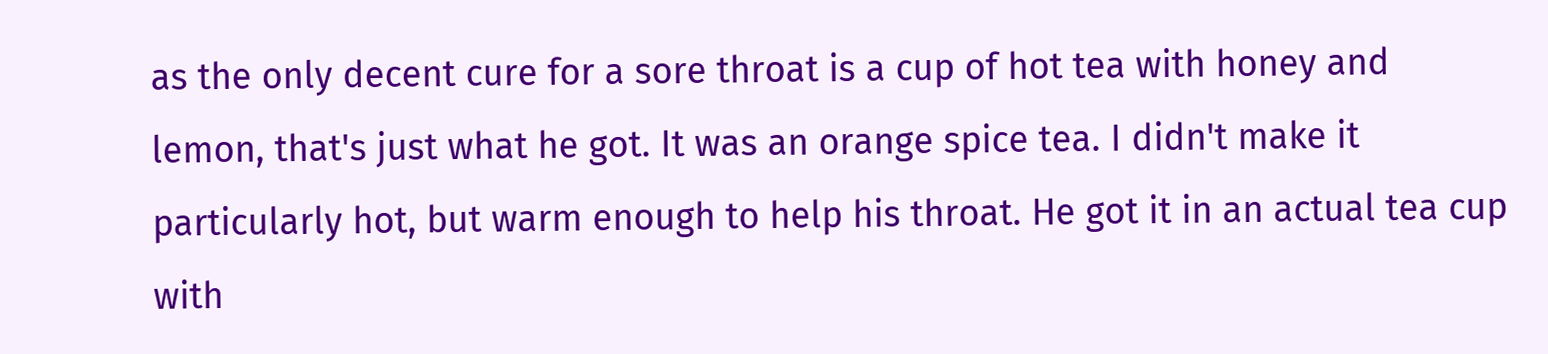as the only decent cure for a sore throat is a cup of hot tea with honey and lemon, that's just what he got. It was an orange spice tea. I didn't make it particularly hot, but warm enough to help his throat. He got it in an actual tea cup with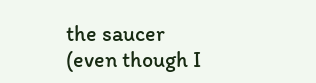the saucer (even though I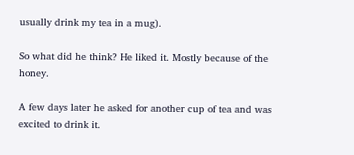usually drink my tea in a mug).

So what did he think? He liked it. Mostly because of the honey.

A few days later he asked for another cup of tea and was excited to drink it.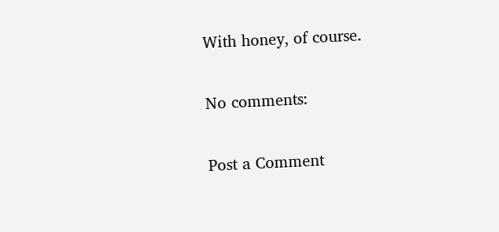With honey, of course.

No comments:

Post a Comment